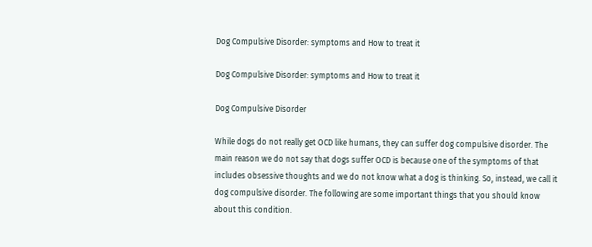Dog Compulsive Disorder: symptoms and How to treat it

Dog Compulsive Disorder: symptoms and How to treat it

Dog Compulsive Disorder

While dogs do not really get OCD like humans, they can suffer dog compulsive disorder. The main reason we do not say that dogs suffer OCD is because one of the symptoms of that includes obsessive thoughts and we do not know what a dog is thinking. So, instead, we call it dog compulsive disorder. The following are some important things that you should know about this condition.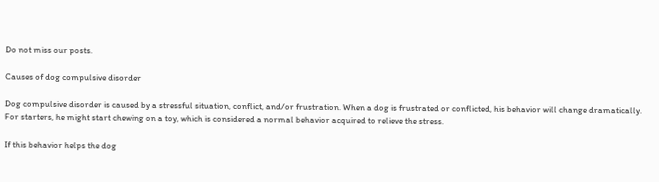Do not miss our posts.

Causes of dog compulsive disorder

Dog compulsive disorder is caused by a stressful situation, conflict, and/or frustration. When a dog is frustrated or conflicted, his behavior will change dramatically. For starters, he might start chewing on a toy, which is considered a normal behavior acquired to relieve the stress.

If this behavior helps the dog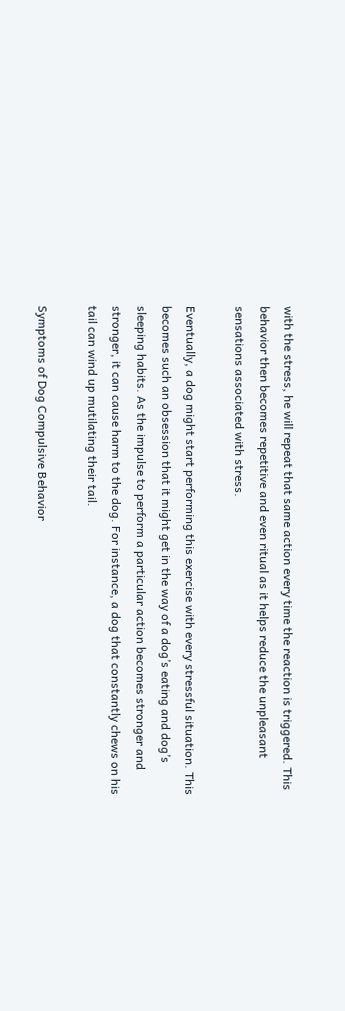with the stress, he will repeat that same action every time the reaction is triggered. This behavior then becomes repetitive and even ritual as it helps reduce the unpleasant sensations associated with stress.

Eventually, a dog might start performing this exercise with every stressful situation. This becomes such an obsession that it might get in the way of a dog’s eating and dog’s sleeping habits. As the impulse to perform a particular action becomes stronger and stronger, it can cause harm to the dog. For instance, a dog that constantly chews on his tail can wind up mutilating their tail.

Symptoms of Dog Compulsive Behavior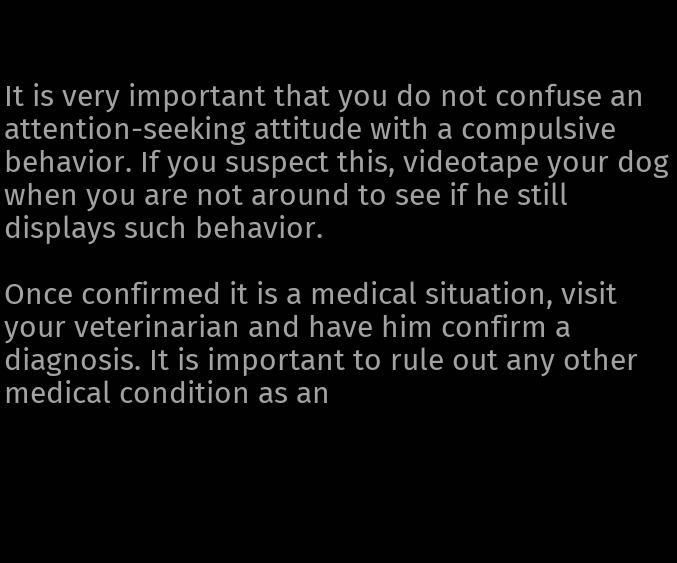It is very important that you do not confuse an attention-seeking attitude with a compulsive behavior. If you suspect this, videotape your dog when you are not around to see if he still displays such behavior.

Once confirmed it is a medical situation, visit your veterinarian and have him confirm a diagnosis. It is important to rule out any other medical condition as an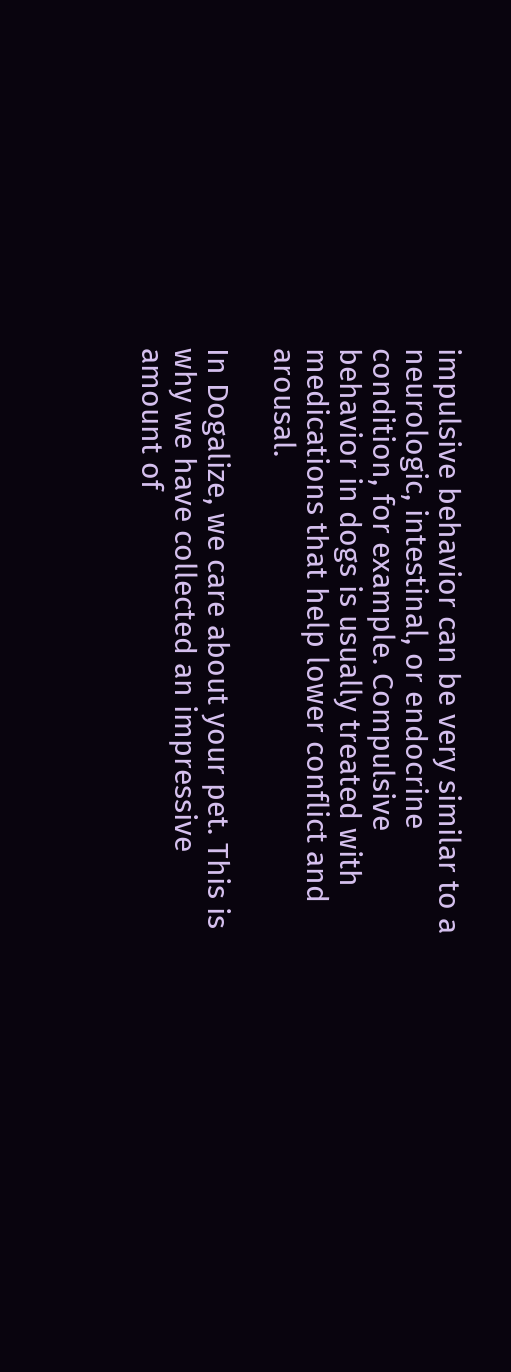impulsive behavior can be very similar to a neurologic, intestinal, or endocrine condition, for example. Compulsive behavior in dogs is usually treated with medications that help lower conflict and arousal.

In Dogalize, we care about your pet. This is why we have collected an impressive amount of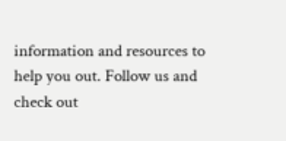information and resources to help you out. Follow us and check out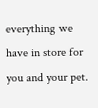everything we have in store for you and your pet.